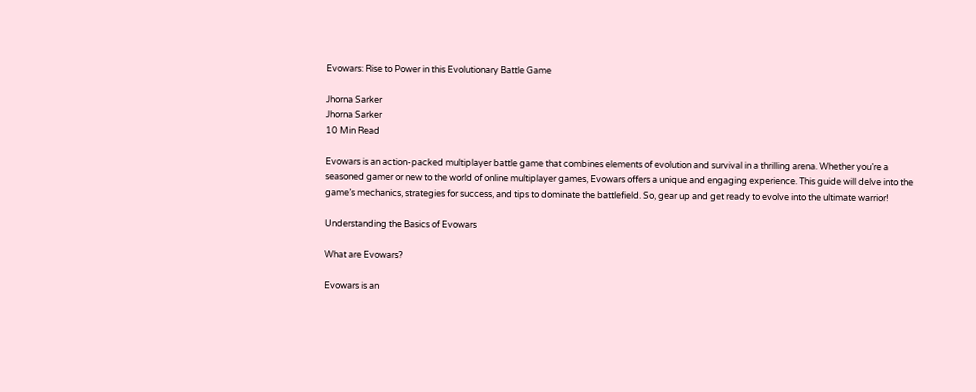Evowars: Rise to Power in this Evolutionary Battle Game

Jhorna Sarker
Jhorna Sarker
10 Min Read

Evowars is an action-packed multiplayer battle game that combines elements of evolution and survival in a thrilling arena. Whether you’re a seasoned gamer or new to the world of online multiplayer games, Evowars offers a unique and engaging experience. This guide will delve into the game’s mechanics, strategies for success, and tips to dominate the battlefield. So, gear up and get ready to evolve into the ultimate warrior!

Understanding the Basics of Evowars

What are Evowars?

Evowars is an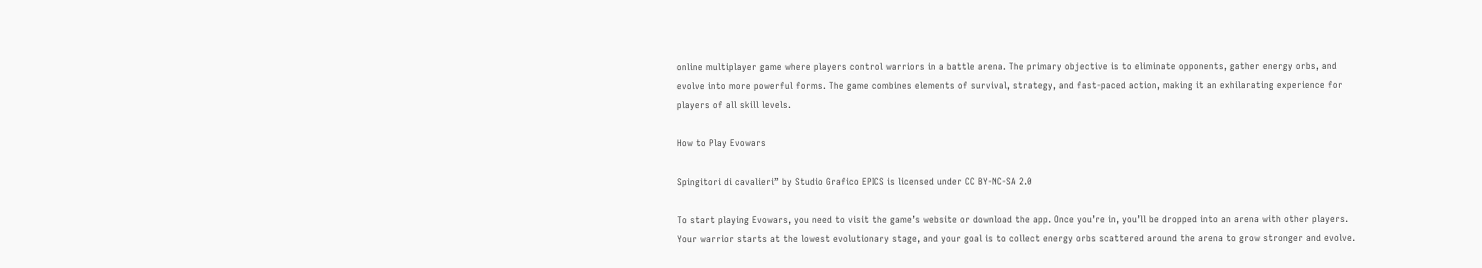online multiplayer game where players control warriors in a battle arena. The primary objective is to eliminate opponents, gather energy orbs, and evolve into more powerful forms. The game combines elements of survival, strategy, and fast-paced action, making it an exhilarating experience for players of all skill levels.

How to Play Evowars

Spingitori di cavalieri” by Studio Grafico EPICS is licensed under CC BY-NC-SA 2.0

To start playing Evowars, you need to visit the game’s website or download the app. Once you’re in, you’ll be dropped into an arena with other players. Your warrior starts at the lowest evolutionary stage, and your goal is to collect energy orbs scattered around the arena to grow stronger and evolve.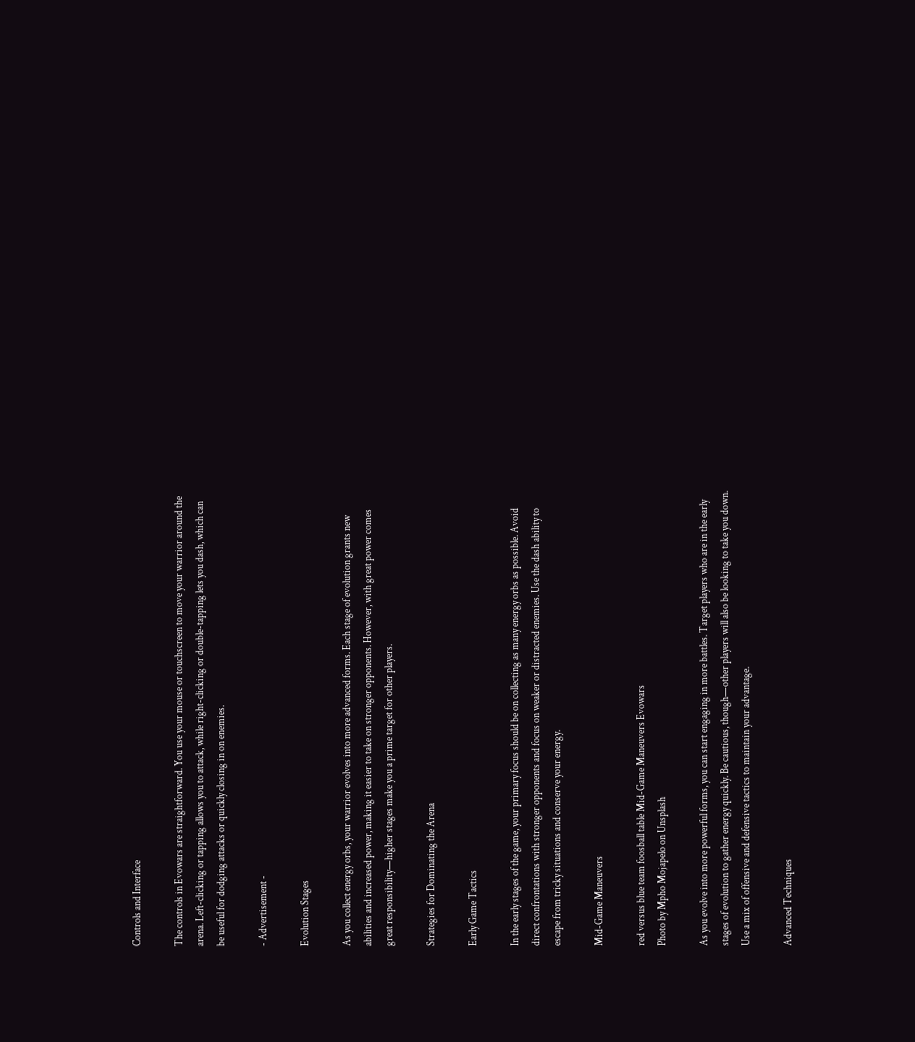Controls and Interface

The controls in Evowars are straightforward. You use your mouse or touchscreen to move your warrior around the arena. Left-clicking or tapping allows you to attack, while right-clicking or double-tapping lets you dash, which can be useful for dodging attacks or quickly closing in on enemies.

- Advertisement -

Evolution Stages

As you collect energy orbs, your warrior evolves into more advanced forms. Each stage of evolution grants new abilities and increased power, making it easier to take on stronger opponents. However, with great power comes great responsibility—higher stages make you a prime target for other players.

Strategies for Dominating the Arena

Early Game Tactics

In the early stages of the game, your primary focus should be on collecting as many energy orbs as possible. Avoid direct confrontations with stronger opponents and focus on weaker or distracted enemies. Use the dash ability to escape from tricky situations and conserve your energy.

Mid-Game Maneuvers

red versus blue team foosball table Mid-Game Maneuvers Evowars
Photo by Mpho Mojapelo on Unsplash

As you evolve into more powerful forms, you can start engaging in more battles. Target players who are in the early stages of evolution to gather energy quickly. Be cautious, though—other players will also be looking to take you down. Use a mix of offensive and defensive tactics to maintain your advantage.

Advanced Techniques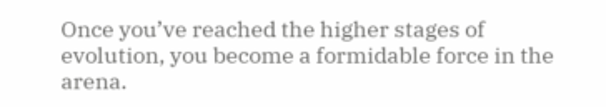Once you’ve reached the higher stages of evolution, you become a formidable force in the arena.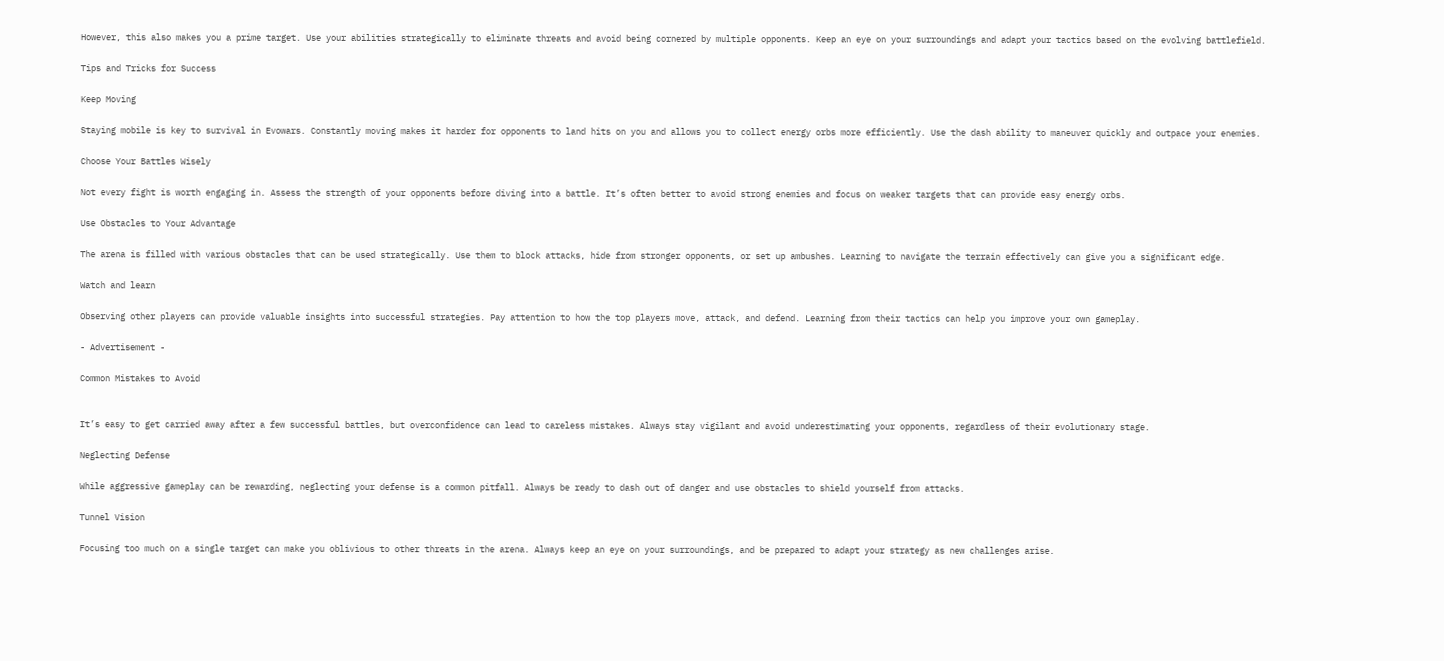However, this also makes you a prime target. Use your abilities strategically to eliminate threats and avoid being cornered by multiple opponents. Keep an eye on your surroundings and adapt your tactics based on the evolving battlefield.

Tips and Tricks for Success

Keep Moving

Staying mobile is key to survival in Evowars. Constantly moving makes it harder for opponents to land hits on you and allows you to collect energy orbs more efficiently. Use the dash ability to maneuver quickly and outpace your enemies.

Choose Your Battles Wisely

Not every fight is worth engaging in. Assess the strength of your opponents before diving into a battle. It’s often better to avoid strong enemies and focus on weaker targets that can provide easy energy orbs.

Use Obstacles to Your Advantage

The arena is filled with various obstacles that can be used strategically. Use them to block attacks, hide from stronger opponents, or set up ambushes. Learning to navigate the terrain effectively can give you a significant edge.

Watch and learn

Observing other players can provide valuable insights into successful strategies. Pay attention to how the top players move, attack, and defend. Learning from their tactics can help you improve your own gameplay.

- Advertisement -

Common Mistakes to Avoid


It’s easy to get carried away after a few successful battles, but overconfidence can lead to careless mistakes. Always stay vigilant and avoid underestimating your opponents, regardless of their evolutionary stage.

Neglecting Defense

While aggressive gameplay can be rewarding, neglecting your defense is a common pitfall. Always be ready to dash out of danger and use obstacles to shield yourself from attacks.

Tunnel Vision

Focusing too much on a single target can make you oblivious to other threats in the arena. Always keep an eye on your surroundings, and be prepared to adapt your strategy as new challenges arise.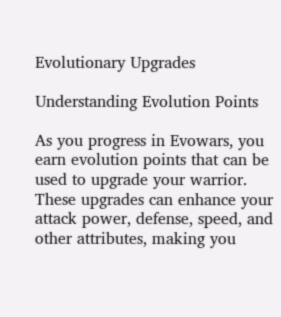Evolutionary Upgrades

Understanding Evolution Points

As you progress in Evowars, you earn evolution points that can be used to upgrade your warrior. These upgrades can enhance your attack power, defense, speed, and other attributes, making you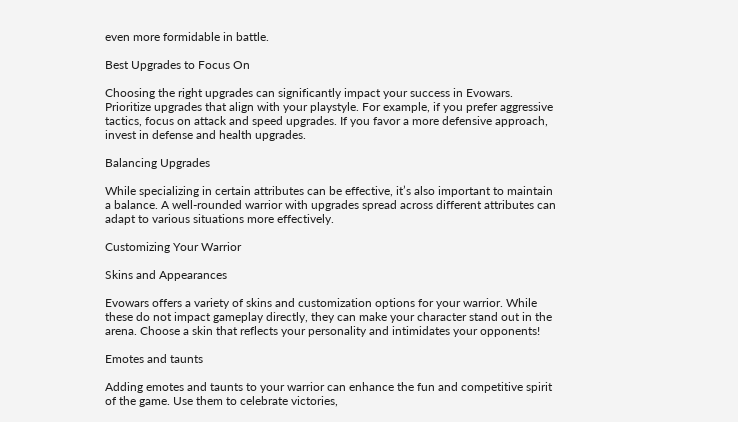even more formidable in battle.

Best Upgrades to Focus On

Choosing the right upgrades can significantly impact your success in Evowars. Prioritize upgrades that align with your playstyle. For example, if you prefer aggressive tactics, focus on attack and speed upgrades. If you favor a more defensive approach, invest in defense and health upgrades.

Balancing Upgrades

While specializing in certain attributes can be effective, it’s also important to maintain a balance. A well-rounded warrior with upgrades spread across different attributes can adapt to various situations more effectively.

Customizing Your Warrior

Skins and Appearances

Evowars offers a variety of skins and customization options for your warrior. While these do not impact gameplay directly, they can make your character stand out in the arena. Choose a skin that reflects your personality and intimidates your opponents!

Emotes and taunts

Adding emotes and taunts to your warrior can enhance the fun and competitive spirit of the game. Use them to celebrate victories,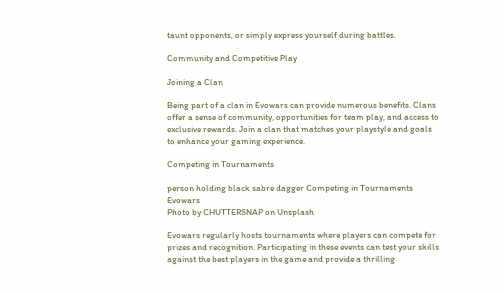taunt opponents, or simply express yourself during battles.

Community and Competitive Play

Joining a Clan

Being part of a clan in Evowars can provide numerous benefits. Clans offer a sense of community, opportunities for team play, and access to exclusive rewards. Join a clan that matches your playstyle and goals to enhance your gaming experience.

Competing in Tournaments

person holding black sabre dagger Competing in Tournaments Evowars
Photo by CHUTTERSNAP on Unsplash

Evowars regularly hosts tournaments where players can compete for prizes and recognition. Participating in these events can test your skills against the best players in the game and provide a thrilling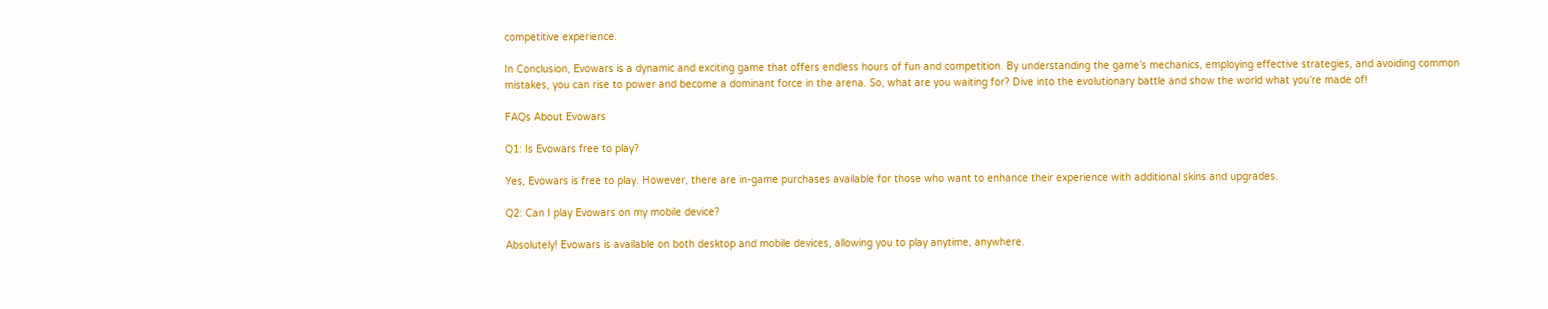competitive experience.

In Conclusion, Evowars is a dynamic and exciting game that offers endless hours of fun and competition. By understanding the game’s mechanics, employing effective strategies, and avoiding common mistakes, you can rise to power and become a dominant force in the arena. So, what are you waiting for? Dive into the evolutionary battle and show the world what you’re made of!

FAQs About Evowars

Q1: Is Evowars free to play?

Yes, Evowars is free to play. However, there are in-game purchases available for those who want to enhance their experience with additional skins and upgrades.

Q2: Can I play Evowars on my mobile device?

Absolutely! Evowars is available on both desktop and mobile devices, allowing you to play anytime, anywhere.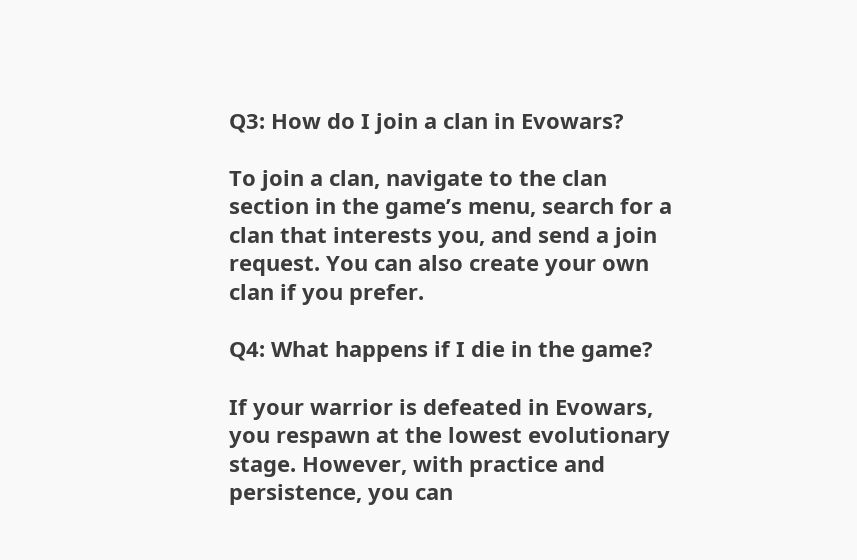Q3: How do I join a clan in Evowars?

To join a clan, navigate to the clan section in the game’s menu, search for a clan that interests you, and send a join request. You can also create your own clan if you prefer.

Q4: What happens if I die in the game?

If your warrior is defeated in Evowars, you respawn at the lowest evolutionary stage. However, with practice and persistence, you can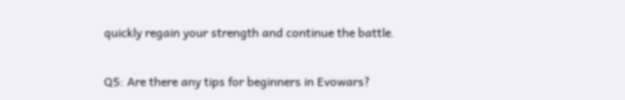quickly regain your strength and continue the battle.

Q5: Are there any tips for beginners in Evowars?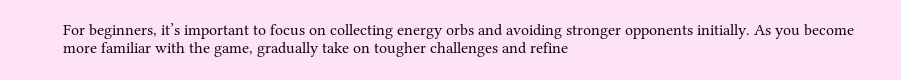For beginners, it’s important to focus on collecting energy orbs and avoiding stronger opponents initially. As you become more familiar with the game, gradually take on tougher challenges and refine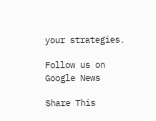your strategies.

Follow us on Google News

Share This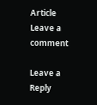Article
Leave a comment

Leave a Reply